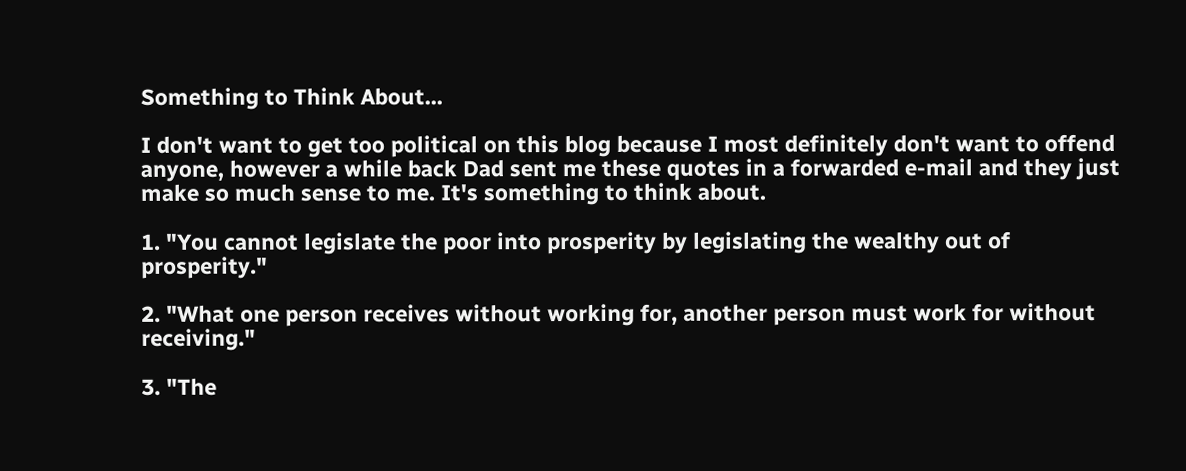Something to Think About...

I don't want to get too political on this blog because I most definitely don't want to offend anyone, however a while back Dad sent me these quotes in a forwarded e-mail and they just make so much sense to me. It's something to think about.

1. "You cannot legislate the poor into prosperity by legislating the wealthy out of prosperity."

2. "What one person receives without working for, another person must work for without receiving."

3. "The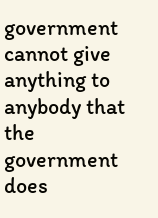government cannot give anything to anybody that the government does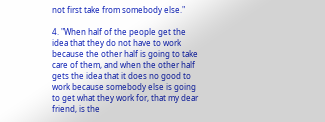not first take from somebody else."

4. "When half of the people get the idea that they do not have to work because the other half is going to take care of them, and when the other half gets the idea that it does no good to work because somebody else is going to get what they work for, that my dear friend, is the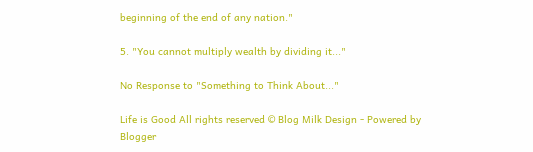beginning of the end of any nation."

5. "You cannot multiply wealth by dividing it..."

No Response to "Something to Think About..."

Life is Good All rights reserved © Blog Milk Design - Powered by Blogger